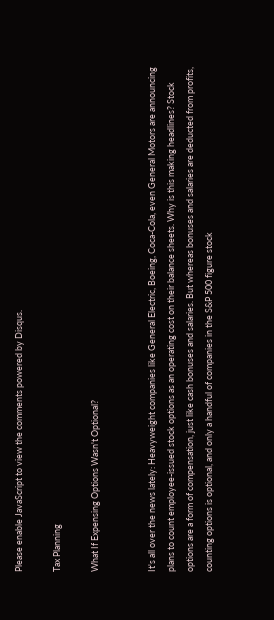Please enable JavaScript to view the comments powered by Disqus.

Tax Planning

What If Expensing Options Wasn't Optional?


It's all over the news lately: Heavyweight companies like General Electric, Boeing, Coca-Cola, even General Motors are announcing plans to count employee-issued stock options as an operating cost on their balance sheets. Why is this making headlines? Stock options are a form of compensation, just like cash bonuses and salaries. But whereas bonuses and salaries are deducted from profits, counting options is optional, and only a handful of companies in the S&P 500 figure stock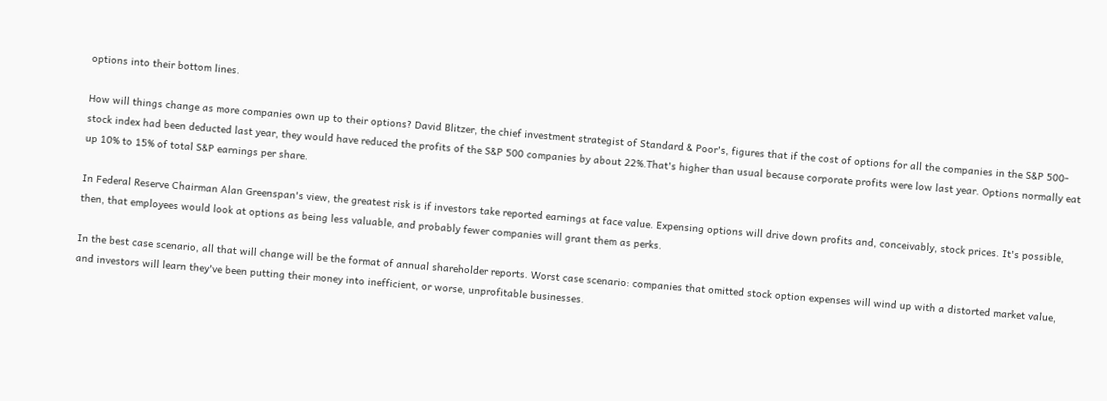options into their bottom lines.

How will things change as more companies own up to their options? David Blitzer, the chief investment strategist of Standard & Poor's, figures that if the cost of options for all the companies in the S&P 500-stock index had been deducted last year, they would have reduced the profits of the S&P 500 companies by about 22%.That's higher than usual because corporate profits were low last year. Options normally eat up 10% to 15% of total S&P earnings per share.

In Federal Reserve Chairman Alan Greenspan's view, the greatest risk is if investors take reported earnings at face value. Expensing options will drive down profits and, conceivably, stock prices. It's possible, then, that employees would look at options as being less valuable, and probably fewer companies will grant them as perks.

In the best case scenario, all that will change will be the format of annual shareholder reports. Worst case scenario: companies that omitted stock option expenses will wind up with a distorted market value, and investors will learn they've been putting their money into inefficient, or worse, unprofitable businesses.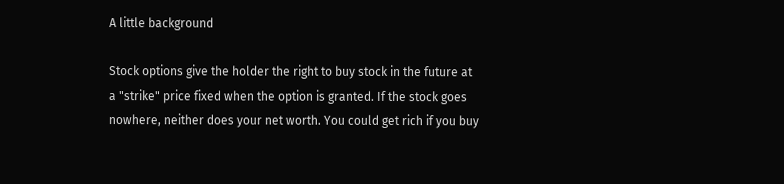A little background

Stock options give the holder the right to buy stock in the future at a "strike" price fixed when the option is granted. If the stock goes nowhere, neither does your net worth. You could get rich if you buy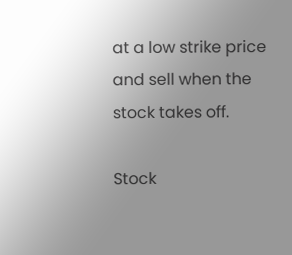at a low strike price and sell when the stock takes off.

Stock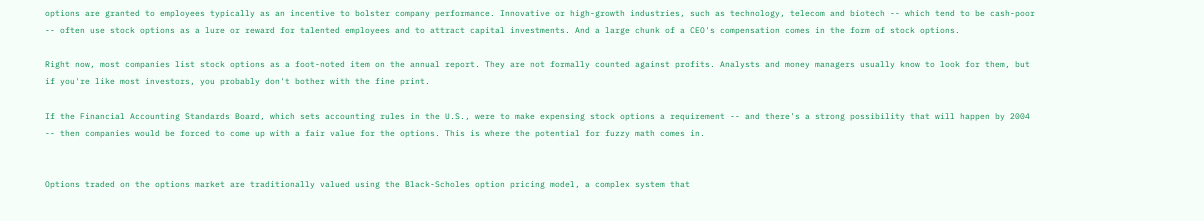options are granted to employees typically as an incentive to bolster company performance. Innovative or high-growth industries, such as technology, telecom and biotech -- which tend to be cash-poor -- often use stock options as a lure or reward for talented employees and to attract capital investments. And a large chunk of a CEO's compensation comes in the form of stock options.

Right now, most companies list stock options as a foot-noted item on the annual report. They are not formally counted against profits. Analysts and money managers usually know to look for them, but if you're like most investors, you probably don't bother with the fine print.

If the Financial Accounting Standards Board, which sets accounting rules in the U.S., were to make expensing stock options a requirement -- and there's a strong possibility that will happen by 2004 -- then companies would be forced to come up with a fair value for the options. This is where the potential for fuzzy math comes in.


Options traded on the options market are traditionally valued using the Black-Scholes option pricing model, a complex system that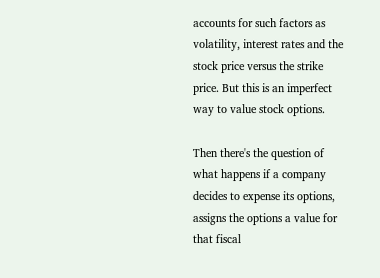accounts for such factors as volatility, interest rates and the stock price versus the strike price. But this is an imperfect way to value stock options.

Then there's the question of what happens if a company decides to expense its options, assigns the options a value for that fiscal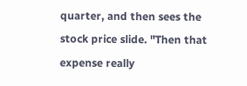quarter, and then sees the stock price slide. "Then that expense really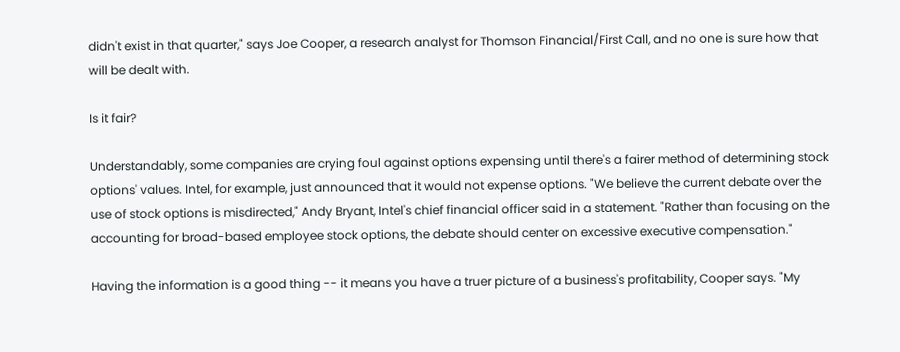didn't exist in that quarter," says Joe Cooper, a research analyst for Thomson Financial/First Call, and no one is sure how that will be dealt with.

Is it fair?

Understandably, some companies are crying foul against options expensing until there's a fairer method of determining stock options' values. Intel, for example, just announced that it would not expense options. "We believe the current debate over the use of stock options is misdirected," Andy Bryant, Intel's chief financial officer said in a statement. "Rather than focusing on the accounting for broad-based employee stock options, the debate should center on excessive executive compensation."

Having the information is a good thing -- it means you have a truer picture of a business's profitability, Cooper says. "My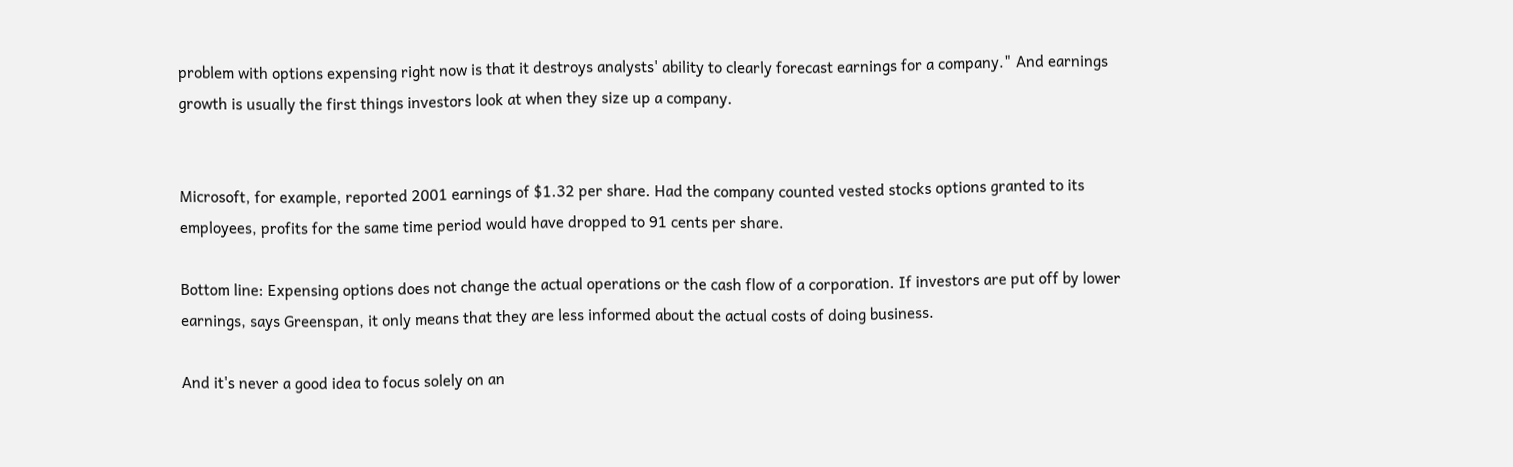problem with options expensing right now is that it destroys analysts' ability to clearly forecast earnings for a company." And earnings growth is usually the first things investors look at when they size up a company.


Microsoft, for example, reported 2001 earnings of $1.32 per share. Had the company counted vested stocks options granted to its employees, profits for the same time period would have dropped to 91 cents per share.

Bottom line: Expensing options does not change the actual operations or the cash flow of a corporation. If investors are put off by lower earnings, says Greenspan, it only means that they are less informed about the actual costs of doing business.

And it's never a good idea to focus solely on an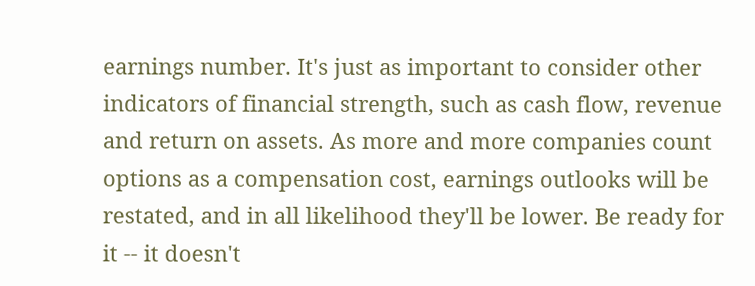earnings number. It's just as important to consider other indicators of financial strength, such as cash flow, revenue and return on assets. As more and more companies count options as a compensation cost, earnings outlooks will be restated, and in all likelihood they'll be lower. Be ready for it -- it doesn't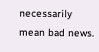necessarily mean bad news.